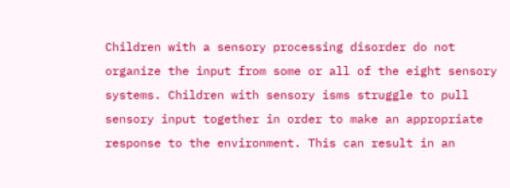Children with a sensory processing disorder do not organize the input from some or all of the eight sensory systems. Children with sensory isms struggle to pull sensory input together in order to make an appropriate response to the environment. This can result in an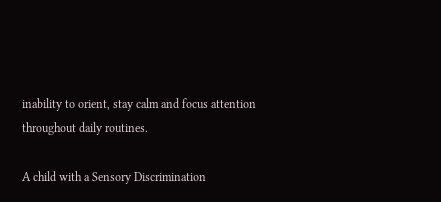inability to orient, stay calm and focus attention throughout daily routines.

A child with a Sensory Discrimination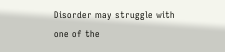Disorder may struggle with one of the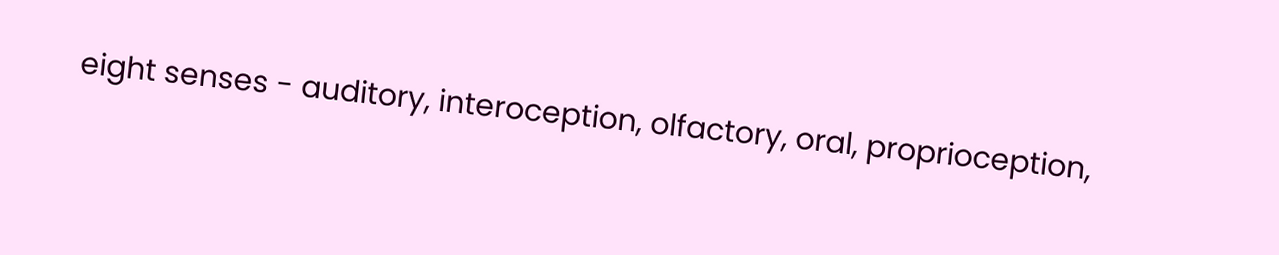eight senses - auditory, interoception, olfactory, oral, proprioception,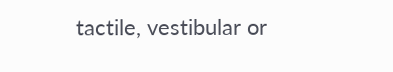tactile, vestibular or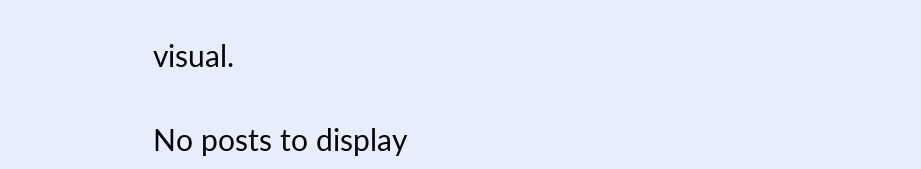visual.

No posts to display